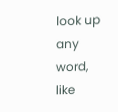look up any word, like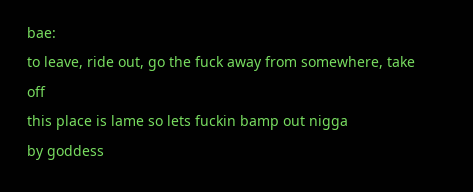bae:
to leave, ride out, go the fuck away from somewhere, take off
this place is lame so lets fuckin bamp out nigga
by goddess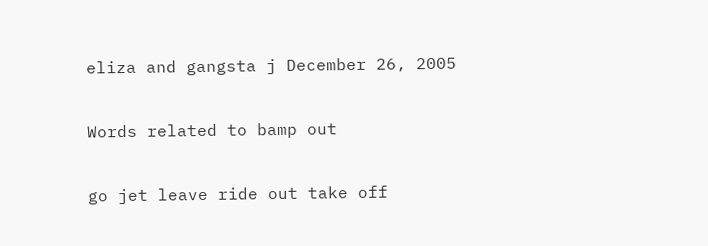eliza and gangsta j December 26, 2005

Words related to bamp out

go jet leave ride out take off